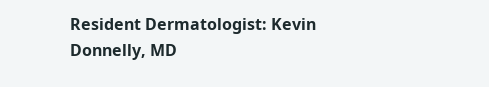Resident Dermatologist: Kevin Donnelly, MD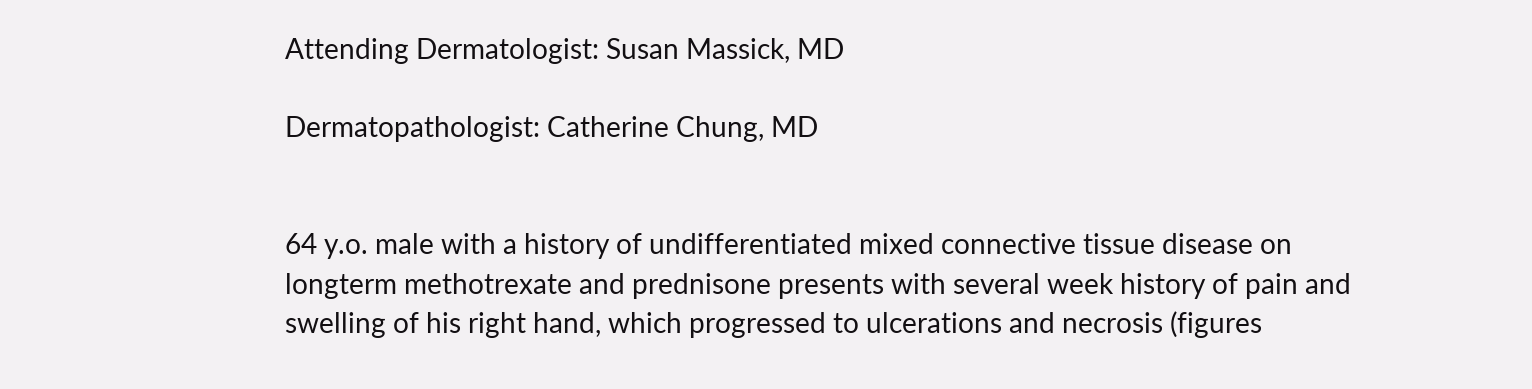Attending Dermatologist: Susan Massick, MD

Dermatopathologist: Catherine Chung, MD


64 y.o. male with a history of undifferentiated mixed connective tissue disease on longterm methotrexate and prednisone presents with several week history of pain and swelling of his right hand, which progressed to ulcerations and necrosis (figures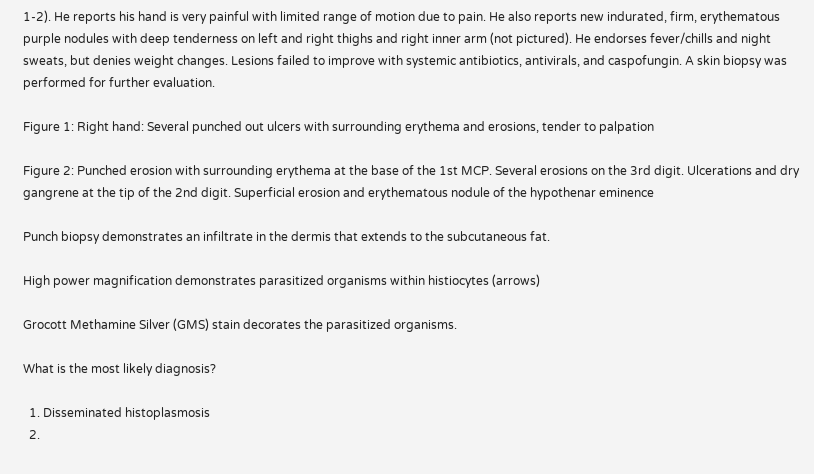1-2). He reports his hand is very painful with limited range of motion due to pain. He also reports new indurated, firm, erythematous purple nodules with deep tenderness on left and right thighs and right inner arm (not pictured). He endorses fever/chills and night sweats, but denies weight changes. Lesions failed to improve with systemic antibiotics, antivirals, and caspofungin. A skin biopsy was performed for further evaluation.

Figure 1: Right hand: Several punched out ulcers with surrounding erythema and erosions, tender to palpation

Figure 2: Punched erosion with surrounding erythema at the base of the 1st MCP. Several erosions on the 3rd digit. Ulcerations and dry gangrene at the tip of the 2nd digit. Superficial erosion and erythematous nodule of the hypothenar eminence

Punch biopsy demonstrates an infiltrate in the dermis that extends to the subcutaneous fat.

High power magnification demonstrates parasitized organisms within histiocytes (arrows)

Grocott Methamine Silver (GMS) stain decorates the parasitized organisms.

What is the most likely diagnosis?

  1. Disseminated histoplasmosis
  2.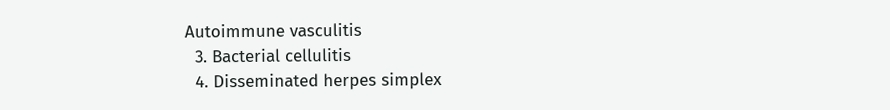Autoimmune vasculitis
  3. Bacterial cellulitis
  4. Disseminated herpes simplex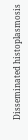Disseminated histoplasmosis